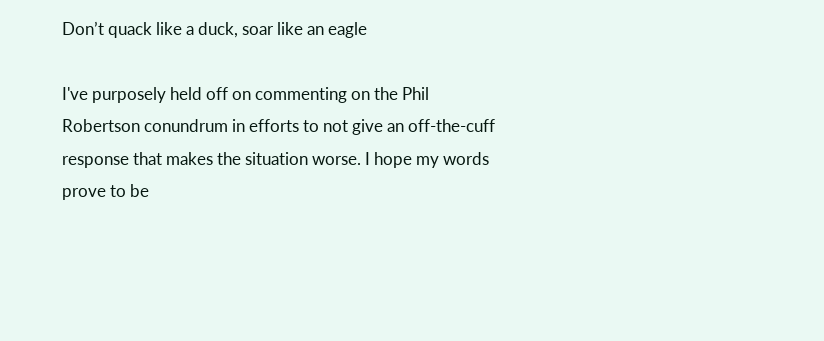Don’t quack like a duck, soar like an eagle

I've purposely held off on commenting on the Phil Robertson conundrum in efforts to not give an off-the-cuff response that makes the situation worse. I hope my words prove to be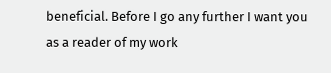beneficial. Before I go any further I want you as a reader of my work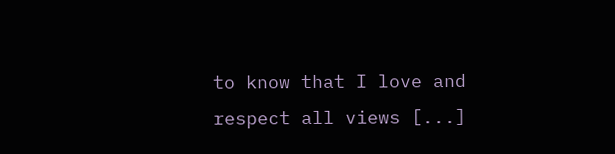to know that I love and respect all views [...]